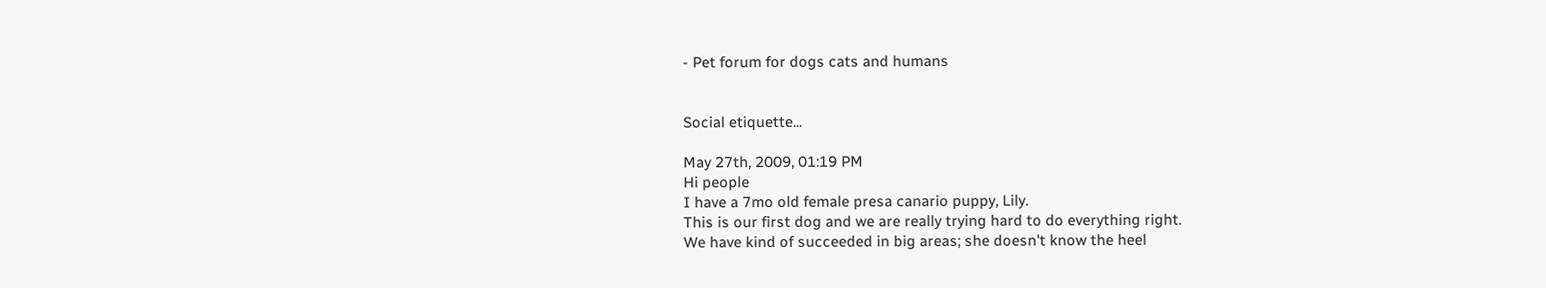- Pet forum for dogs cats and humans


Social etiquette...

May 27th, 2009, 01:19 PM
Hi people
I have a 7mo old female presa canario puppy, Lily.
This is our first dog and we are really trying hard to do everything right.
We have kind of succeeded in big areas; she doesn't know the heel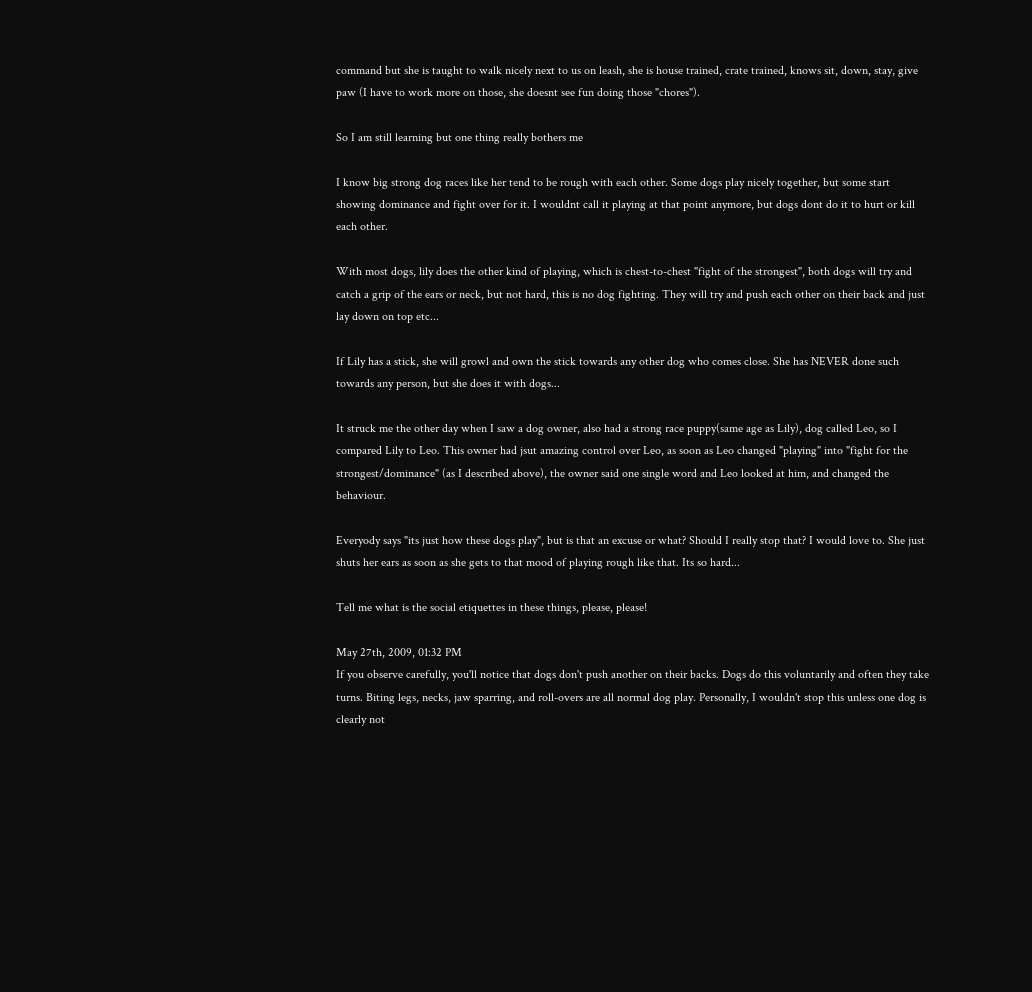command but she is taught to walk nicely next to us on leash, she is house trained, crate trained, knows sit, down, stay, give paw (I have to work more on those, she doesnt see fun doing those "chores").

So I am still learning but one thing really bothers me

I know big strong dog races like her tend to be rough with each other. Some dogs play nicely together, but some start showing dominance and fight over for it. I wouldnt call it playing at that point anymore, but dogs dont do it to hurt or kill each other.

With most dogs, lily does the other kind of playing, which is chest-to-chest "fight of the strongest", both dogs will try and catch a grip of the ears or neck, but not hard, this is no dog fighting. They will try and push each other on their back and just lay down on top etc...

If Lily has a stick, she will growl and own the stick towards any other dog who comes close. She has NEVER done such towards any person, but she does it with dogs...

It struck me the other day when I saw a dog owner, also had a strong race puppy(same age as Lily), dog called Leo, so I compared Lily to Leo. This owner had jsut amazing control over Leo, as soon as Leo changed "playing" into "fight for the strongest/dominance" (as I described above), the owner said one single word and Leo looked at him, and changed the behaviour.

Everyody says "its just how these dogs play", but is that an excuse or what? Should I really stop that? I would love to. She just shuts her ears as soon as she gets to that mood of playing rough like that. Its so hard...

Tell me what is the social etiquettes in these things, please, please!

May 27th, 2009, 01:32 PM
If you observe carefully, you'll notice that dogs don't push another on their backs. Dogs do this voluntarily and often they take turns. Biting legs, necks, jaw sparring, and roll-overs are all normal dog play. Personally, I wouldn't stop this unless one dog is clearly not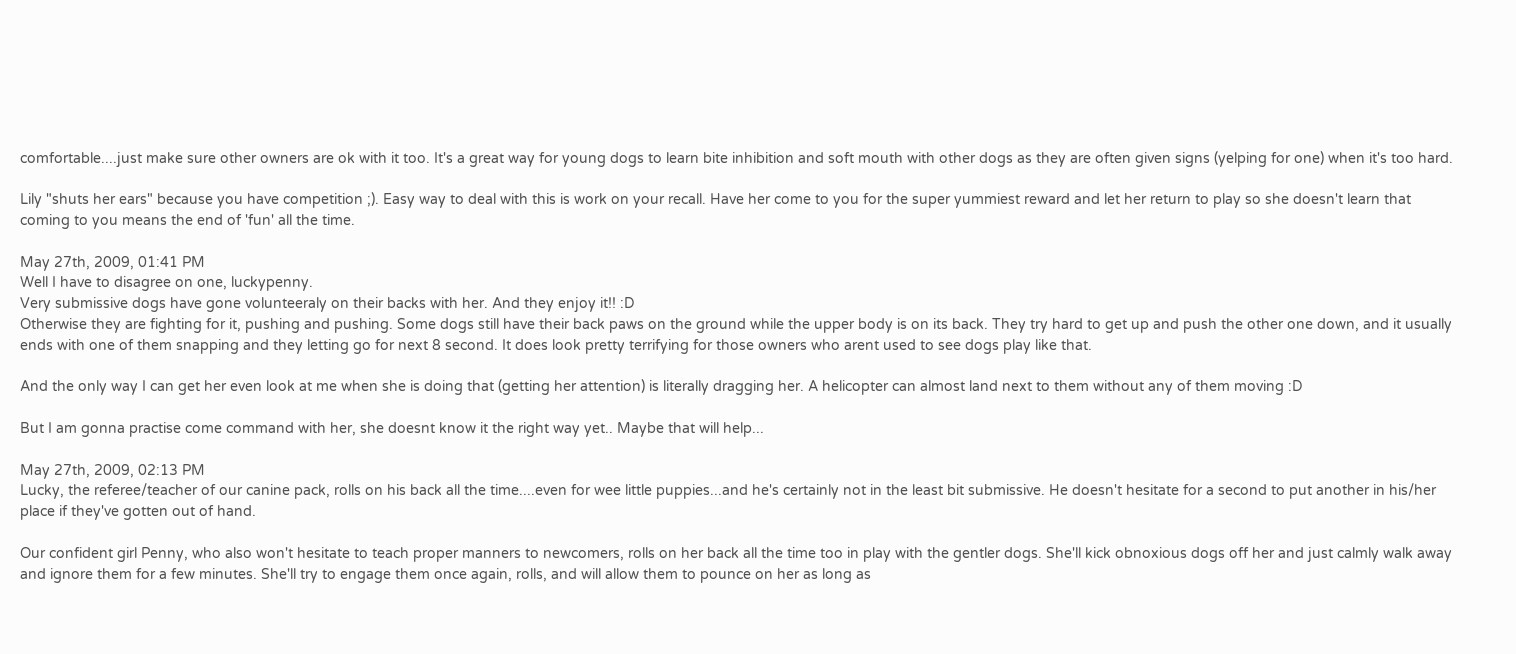comfortable....just make sure other owners are ok with it too. It's a great way for young dogs to learn bite inhibition and soft mouth with other dogs as they are often given signs (yelping for one) when it's too hard.

Lily "shuts her ears" because you have competition ;). Easy way to deal with this is work on your recall. Have her come to you for the super yummiest reward and let her return to play so she doesn't learn that coming to you means the end of 'fun' all the time.

May 27th, 2009, 01:41 PM
Well I have to disagree on one, luckypenny.
Very submissive dogs have gone volunteeraly on their backs with her. And they enjoy it!! :D
Otherwise they are fighting for it, pushing and pushing. Some dogs still have their back paws on the ground while the upper body is on its back. They try hard to get up and push the other one down, and it usually ends with one of them snapping and they letting go for next 8 second. It does look pretty terrifying for those owners who arent used to see dogs play like that.

And the only way I can get her even look at me when she is doing that (getting her attention) is literally dragging her. A helicopter can almost land next to them without any of them moving :D

But I am gonna practise come command with her, she doesnt know it the right way yet.. Maybe that will help...

May 27th, 2009, 02:13 PM
Lucky, the referee/teacher of our canine pack, rolls on his back all the time....even for wee little puppies...and he's certainly not in the least bit submissive. He doesn't hesitate for a second to put another in his/her place if they've gotten out of hand.

Our confident girl Penny, who also won't hesitate to teach proper manners to newcomers, rolls on her back all the time too in play with the gentler dogs. She'll kick obnoxious dogs off her and just calmly walk away and ignore them for a few minutes. She'll try to engage them once again, rolls, and will allow them to pounce on her as long as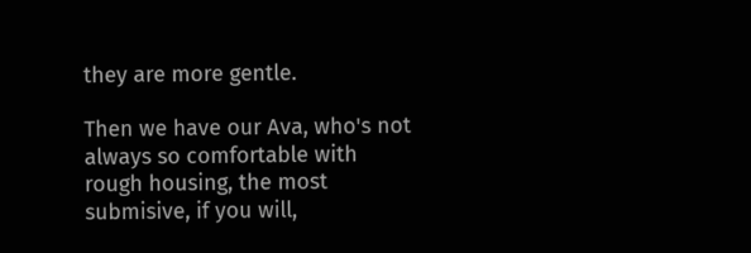they are more gentle.

Then we have our Ava, who's not always so comfortable with rough housing, the most submisive, if you will,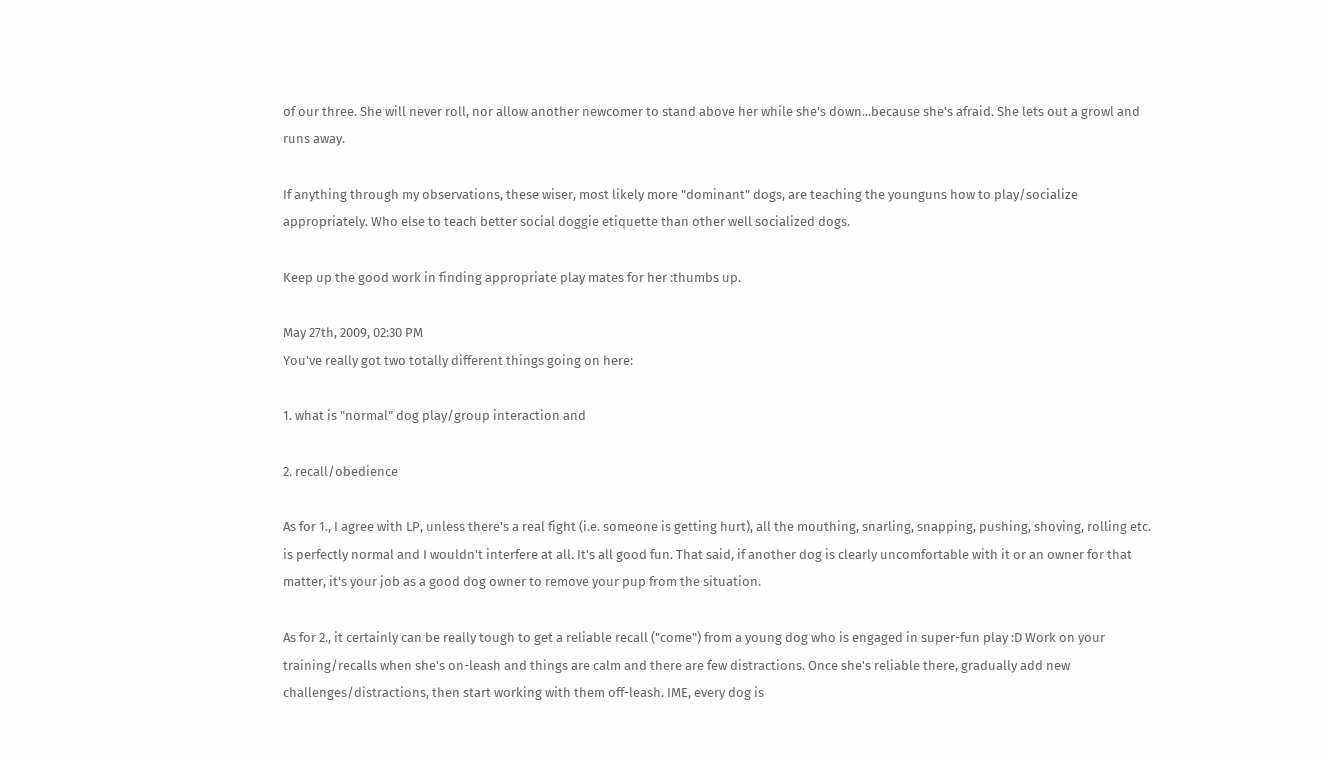of our three. She will never roll, nor allow another newcomer to stand above her while she's down...because she's afraid. She lets out a growl and runs away.

If anything through my observations, these wiser, most likely more "dominant" dogs, are teaching the younguns how to play/socialize appropriately. Who else to teach better social doggie etiquette than other well socialized dogs.

Keep up the good work in finding appropriate play mates for her :thumbs up.

May 27th, 2009, 02:30 PM
You've really got two totally different things going on here:

1. what is "normal" dog play/group interaction and

2. recall/obedience

As for 1., I agree with LP, unless there's a real fight (i.e. someone is getting hurt), all the mouthing, snarling, snapping, pushing, shoving, rolling etc. is perfectly normal and I wouldn't interfere at all. It's all good fun. That said, if another dog is clearly uncomfortable with it or an owner for that matter, it's your job as a good dog owner to remove your pup from the situation.

As for 2., it certainly can be really tough to get a reliable recall ("come") from a young dog who is engaged in super-fun play :D Work on your training/recalls when she's on-leash and things are calm and there are few distractions. Once she's reliable there, gradually add new challenges/distractions, then start working with them off-leash. IME, every dog is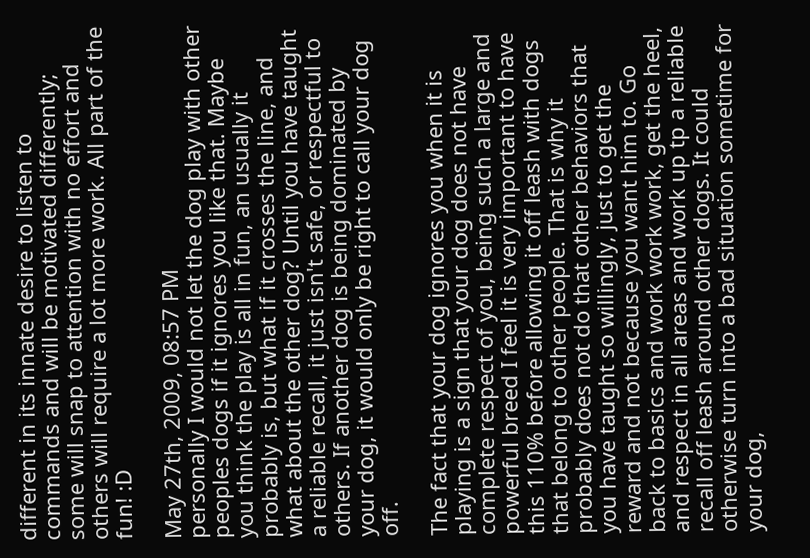different in its innate desire to listen to commands and will be motivated differently; some will snap to attention with no effort and others will require a lot more work. All part of the fun! :D

May 27th, 2009, 08:57 PM
personally I would not let the dog play with other peoples dogs if it ignores you like that. Maybe you think the play is all in fun, an usually it probably is, but what if it crosses the line, and what about the other dog? Until you have taught a reliable recall, it just isn't safe, or respectful to others. If another dog is being dominated by your dog, it would only be right to call your dog off.

The fact that your dog ignores you when it is playing is a sign that your dog does not have complete respect of you, being such a large and powerful breed I feel it is very important to have this 110% before allowing it off leash with dogs that belong to other people. That is why it probably does not do that other behaviors that you have taught so willingly, just to get the reward and not because you want him to. Go back to basics and work work work, get the heel, and respect in all areas and work up tp a reliable recall off leash around other dogs. It could otherwise turn into a bad situation sometime for your dog,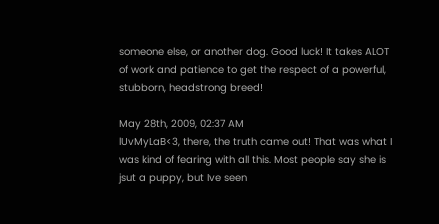someone else, or another dog. Good luck! It takes ALOT of work and patience to get the respect of a powerful, stubborn, headstrong breed!

May 28th, 2009, 02:37 AM
lUvMyLaB<3, there, the truth came out! That was what I was kind of fearing with all this. Most people say she is jsut a puppy, but Ive seen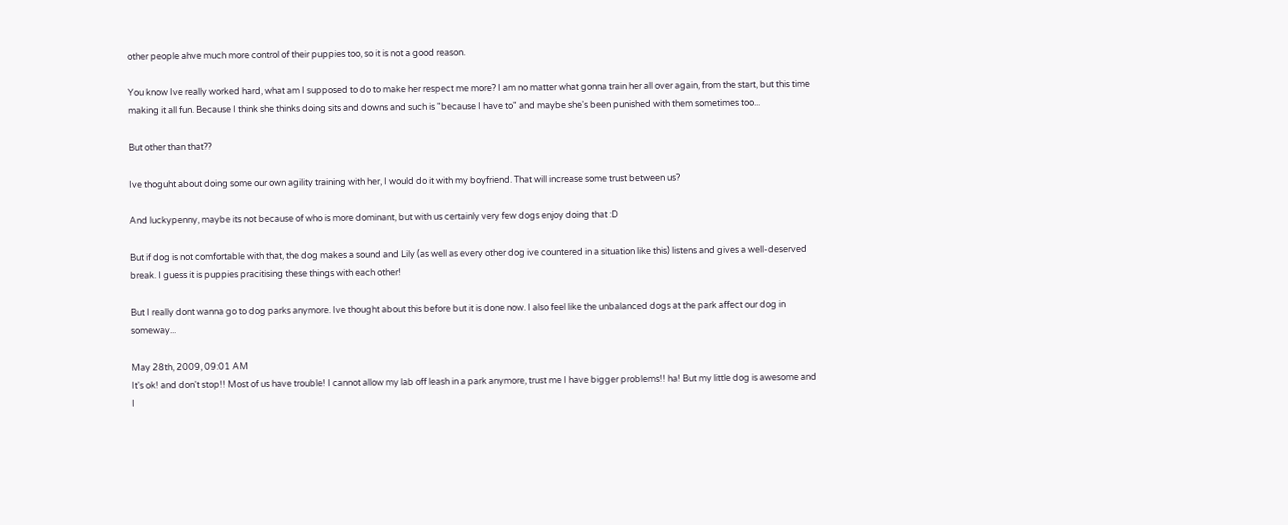other people ahve much more control of their puppies too, so it is not a good reason.

You know Ive really worked hard, what am I supposed to do to make her respect me more? I am no matter what gonna train her all over again, from the start, but this time making it all fun. Because I think she thinks doing sits and downs and such is "because I have to" and maybe she's been punished with them sometimes too...

But other than that??

Ive thoguht about doing some our own agility training with her, I would do it with my boyfriend. That will increase some trust between us?

And luckypenny, maybe its not because of who is more dominant, but with us certainly very few dogs enjoy doing that :D

But if dog is not comfortable with that, the dog makes a sound and Lily (as well as every other dog ive countered in a situation like this) listens and gives a well-deserved break. I guess it is puppies pracitising these things with each other!

But I really dont wanna go to dog parks anymore. Ive thought about this before but it is done now. I also feel like the unbalanced dogs at the park affect our dog in someway...

May 28th, 2009, 09:01 AM
It's ok! and don't stop!! Most of us have trouble! I cannot allow my lab off leash in a park anymore, trust me I have bigger problems!! ha! But my little dog is awesome and I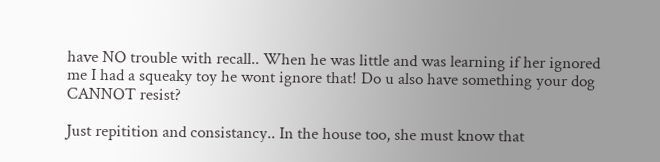have NO trouble with recall.. When he was little and was learning if her ignored me I had a squeaky toy he wont ignore that! Do u also have something your dog CANNOT resist?

Just repitition and consistancy.. In the house too, she must know that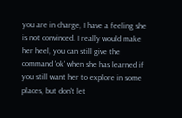you are in charge, I have a feeling she is not convinced. I really would make her heel, you can still give the command 'ok' when she has learned if you still want her to explore in some places, but don't let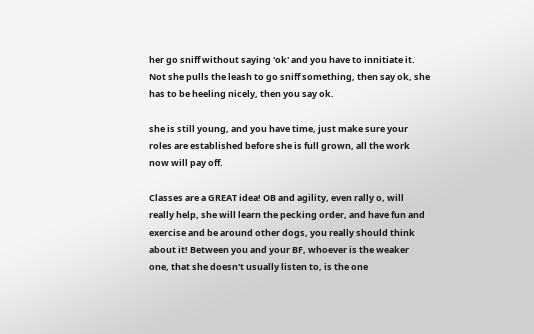her go sniff without saying 'ok' and you have to innitiate it. Not she pulls the leash to go sniff something, then say ok, she has to be heeling nicely, then you say ok.

she is still young, and you have time, just make sure your roles are established before she is full grown, all the work now will pay off.

Classes are a GREAT idea! OB and agility, even rally o, will really help, she will learn the pecking order, and have fun and exercise and be around other dogs, you really should think about it! Between you and your BF, whoever is the weaker one, that she doesn't usually listen to, is the one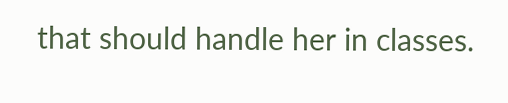that should handle her in classes.